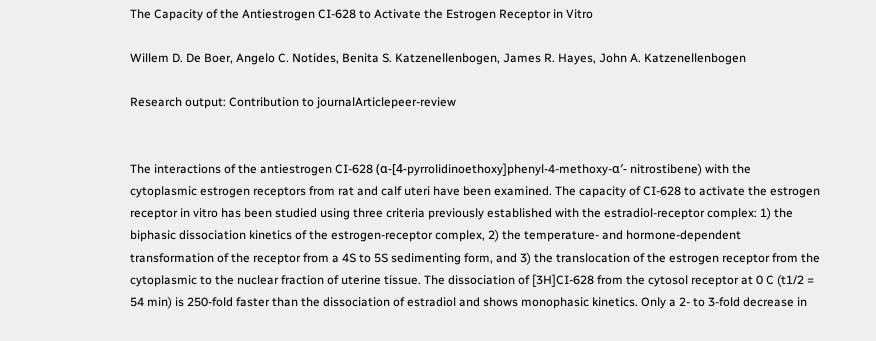The Capacity of the Antiestrogen CI-628 to Activate the Estrogen Receptor in Vitro

Willem D. De Boer, Angelo C. Notides, Benita S. Katzenellenbogen, James R. Hayes, John A. Katzenellenbogen

Research output: Contribution to journalArticlepeer-review


The interactions of the antiestrogen CI-628 (α-[4-pyrrolidinoethoxy]phenyl-4-methoxy-α′- nitrostibene) with the cytoplasmic estrogen receptors from rat and calf uteri have been examined. The capacity of CI-628 to activate the estrogen receptor in vitro has been studied using three criteria previously established with the estradiol-receptor complex: 1) the biphasic dissociation kinetics of the estrogen-receptor complex, 2) the temperature- and hormone-dependent transformation of the receptor from a 4S to 5S sedimenting form, and 3) the translocation of the estrogen receptor from the cytoplasmic to the nuclear fraction of uterine tissue. The dissociation of [3H]CI-628 from the cytosol receptor at 0 C (t1/2 = 54 min) is 250-fold faster than the dissociation of estradiol and shows monophasic kinetics. Only a 2- to 3-fold decrease in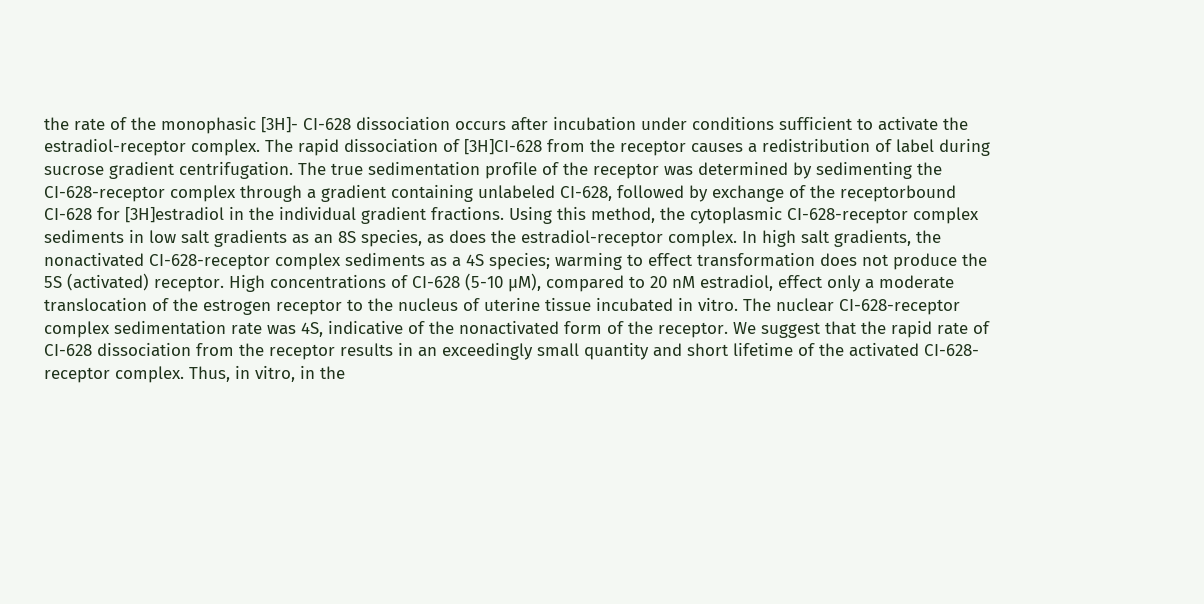the rate of the monophasic [3H]- CI-628 dissociation occurs after incubation under conditions sufficient to activate the estradiol-receptor complex. The rapid dissociation of [3H]CI-628 from the receptor causes a redistribution of label during sucrose gradient centrifugation. The true sedimentation profile of the receptor was determined by sedimenting the CI-628-receptor complex through a gradient containing unlabeled CI-628, followed by exchange of the receptorbound CI-628 for [3H]estradiol in the individual gradient fractions. Using this method, the cytoplasmic CI-628-receptor complex sediments in low salt gradients as an 8S species, as does the estradiol-receptor complex. In high salt gradients, the nonactivated CI-628-receptor complex sediments as a 4S species; warming to effect transformation does not produce the 5S (activated) receptor. High concentrations of CI-628 (5-10 µM), compared to 20 nM estradiol, effect only a moderate translocation of the estrogen receptor to the nucleus of uterine tissue incubated in vitro. The nuclear CI-628-receptor complex sedimentation rate was 4S, indicative of the nonactivated form of the receptor. We suggest that the rapid rate of CI-628 dissociation from the receptor results in an exceedingly small quantity and short lifetime of the activated CI-628-receptor complex. Thus, in vitro, in the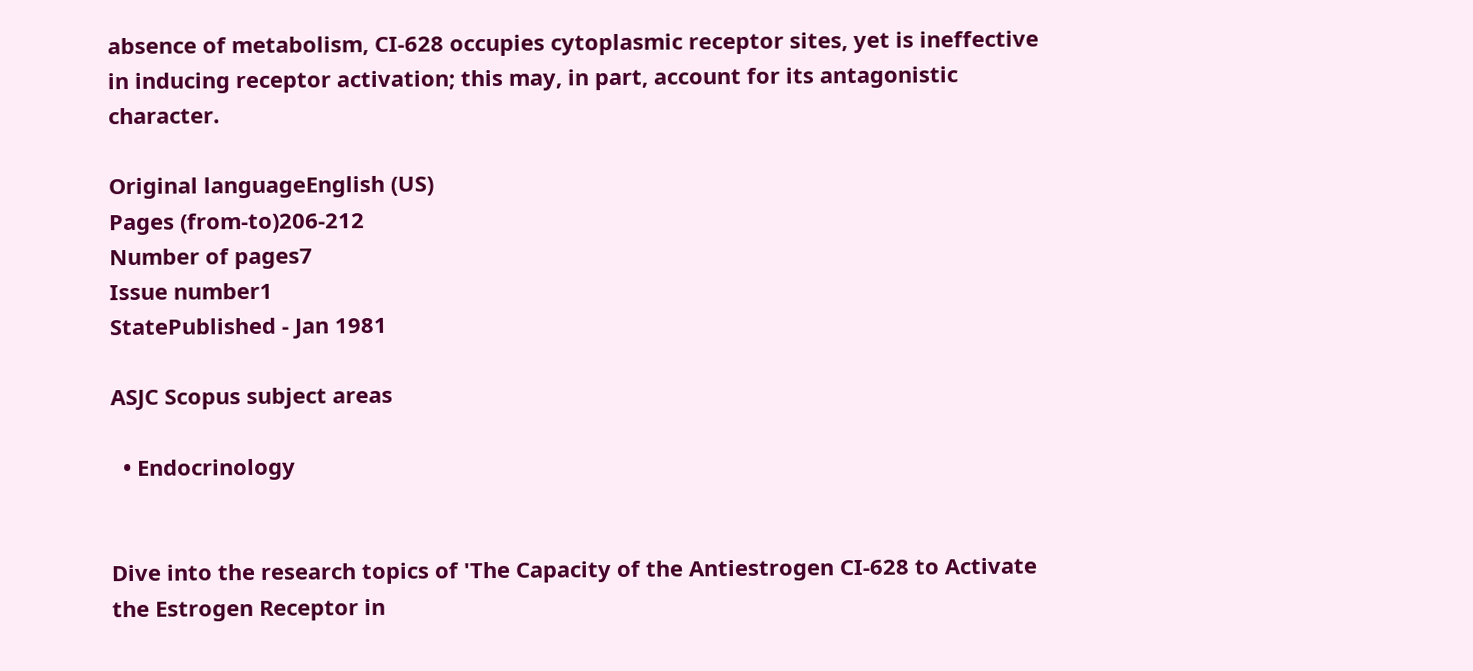absence of metabolism, CI-628 occupies cytoplasmic receptor sites, yet is ineffective in inducing receptor activation; this may, in part, account for its antagonistic character.

Original languageEnglish (US)
Pages (from-to)206-212
Number of pages7
Issue number1
StatePublished - Jan 1981

ASJC Scopus subject areas

  • Endocrinology


Dive into the research topics of 'The Capacity of the Antiestrogen CI-628 to Activate the Estrogen Receptor in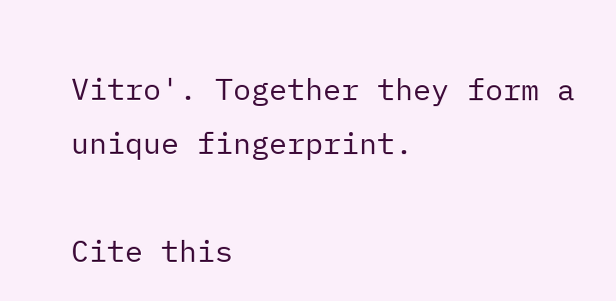Vitro'. Together they form a unique fingerprint.

Cite this